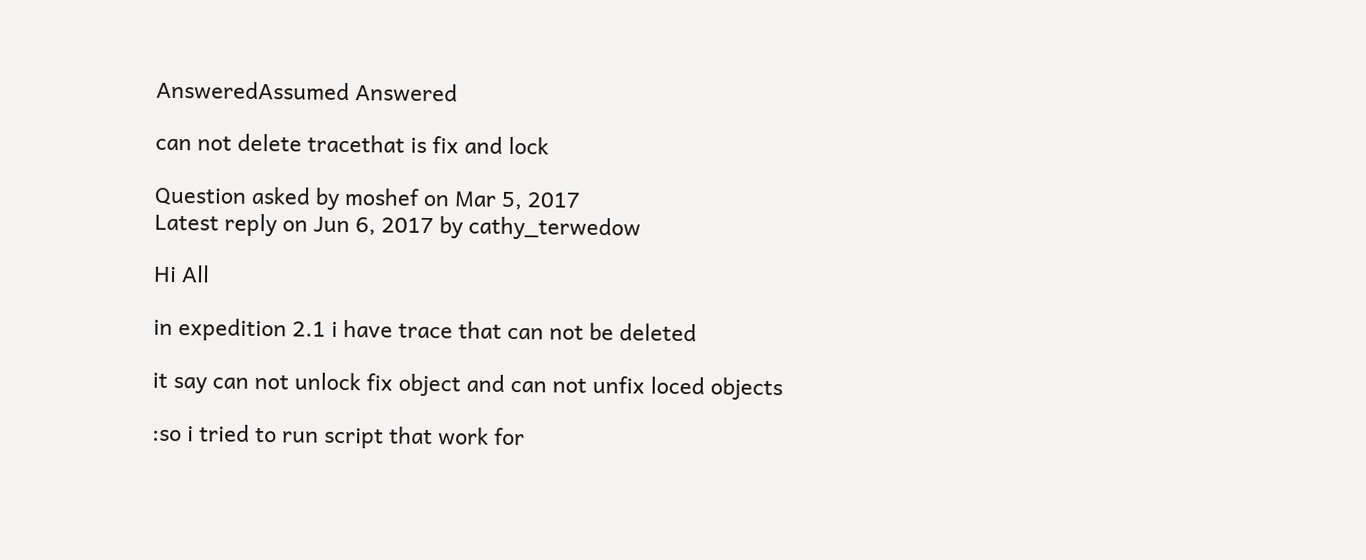AnsweredAssumed Answered

can not delete tracethat is fix and lock

Question asked by moshef on Mar 5, 2017
Latest reply on Jun 6, 2017 by cathy_terwedow

Hi All

in expedition 2.1 i have trace that can not be deleted

it say can not unlock fix object and can not unfix loced objects

:so i tried to run script that work for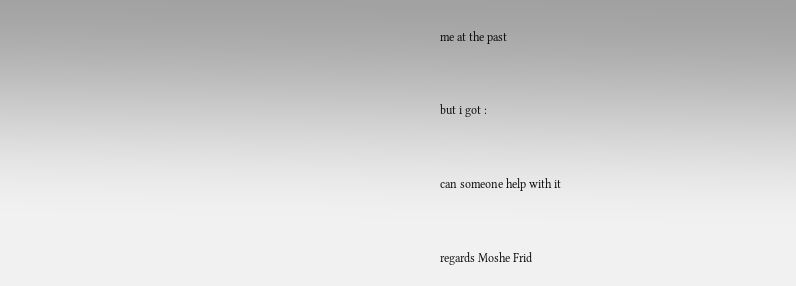me at the past


but i got :


can someone help with it


regards Moshe Frid